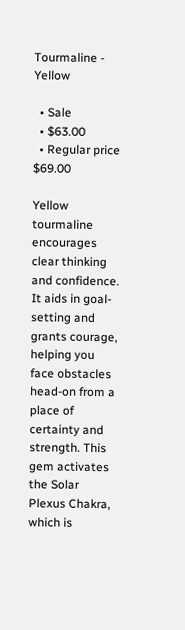Tourmaline - Yellow

  • Sale
  • $63.00
  • Regular price $69.00

Yellow tourmaline encourages clear thinking and confidence. It aids in goal-setting and grants courage, helping you face obstacles head-on from a place of certainty and strength. This gem activates the Solar Plexus Chakra, which is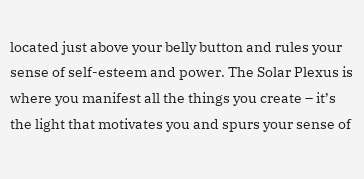located just above your belly button and rules your sense of self-esteem and power. The Solar Plexus is where you manifest all the things you create – it’s the light that motivates you and spurs your sense of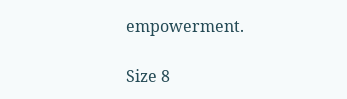empowerment.

Size 8